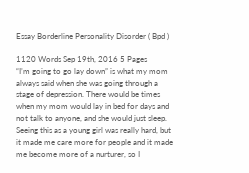Essay Borderline Personality Disorder ( Bpd )

1120 Words Sep 19th, 2016 5 Pages
“I’m going to go lay down” is what my mom always said when she was going through a stage of depression. There would be times when my mom would lay in bed for days and not talk to anyone, and she would just sleep. Seeing this as a young girl was really hard, but it made me care more for people and it made me become more of a nurturer, so I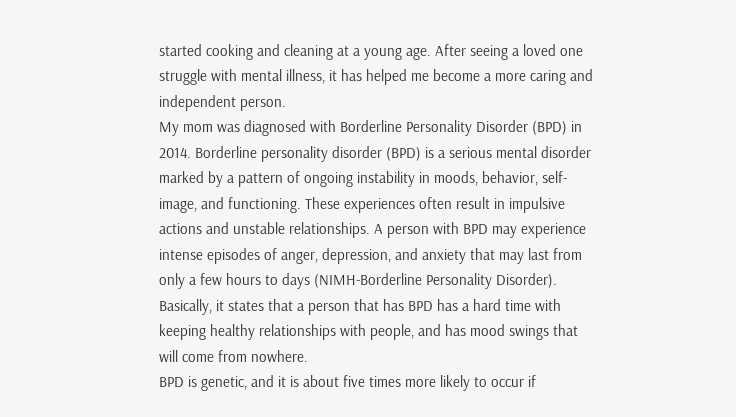started cooking and cleaning at a young age. After seeing a loved one struggle with mental illness, it has helped me become a more caring and independent person.
My mom was diagnosed with Borderline Personality Disorder (BPD) in 2014. Borderline personality disorder (BPD) is a serious mental disorder marked by a pattern of ongoing instability in moods, behavior, self-image, and functioning. These experiences often result in impulsive actions and unstable relationships. A person with BPD may experience intense episodes of anger, depression, and anxiety that may last from only a few hours to days (NIMH-Borderline Personality Disorder). Basically, it states that a person that has BPD has a hard time with keeping healthy relationships with people, and has mood swings that will come from nowhere.
BPD is genetic, and it is about five times more likely to occur if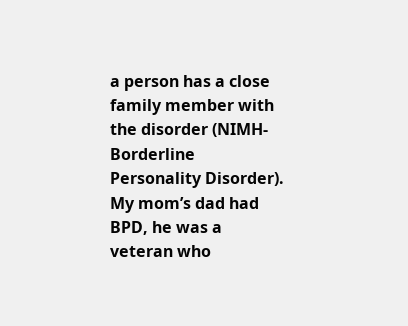a person has a close family member with the disorder (NIMH- Borderline Personality Disorder). My mom’s dad had BPD, he was a veteran who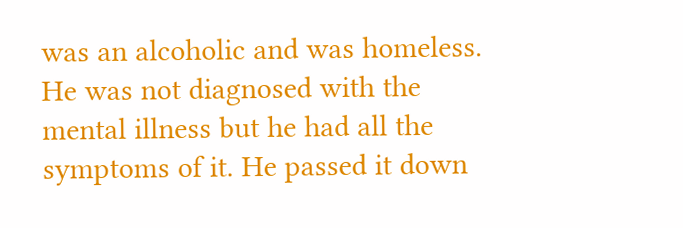was an alcoholic and was homeless. He was not diagnosed with the mental illness but he had all the symptoms of it. He passed it down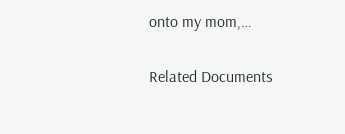onto my mom,…

Related Documents